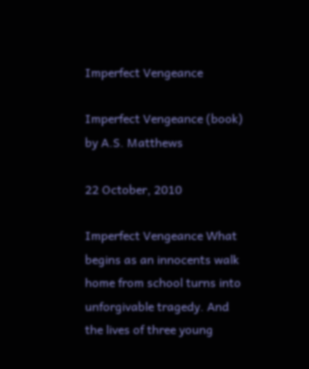Imperfect Vengeance

Imperfect Vengeance (book) by A.S. Matthews

22 October, 2010

Imperfect Vengeance What begins as an innocents walk home from school turns into unforgivable tragedy. And the lives of three young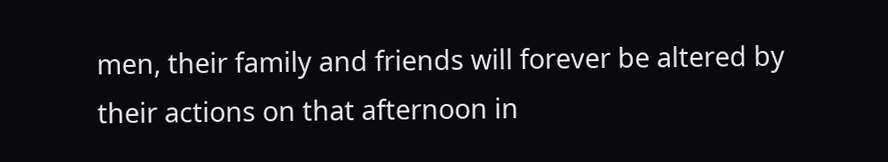men, their family and friends will forever be altered by their actions on that afternoon in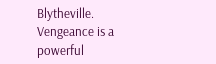Blytheville. Vengeance is a powerful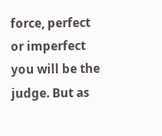force, perfect or imperfect you will be the judge. But as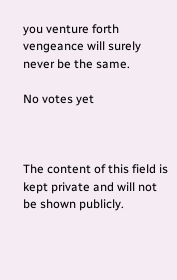you venture forth vengeance will surely never be the same.

No votes yet



The content of this field is kept private and will not be shown publicly.